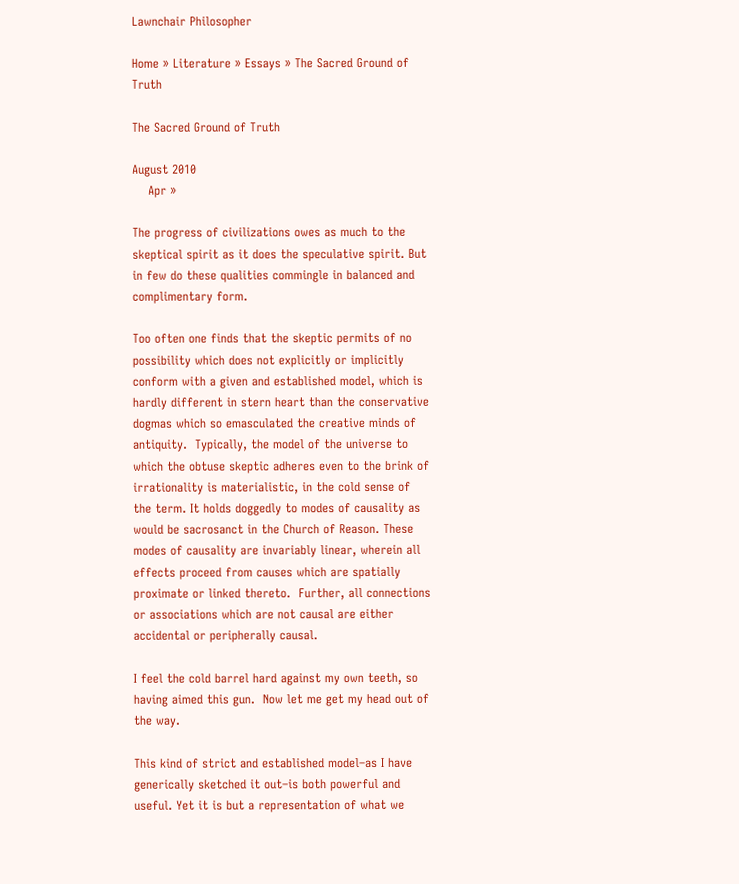Lawnchair Philosopher

Home » Literature » Essays » The Sacred Ground of Truth

The Sacred Ground of Truth

August 2010
    Apr »

The progress of civilizations owes as much to the skeptical spirit as it does the speculative spirit. But in few do these qualities commingle in balanced and complimentary form.

Too often one finds that the skeptic permits of no possibility which does not explicitly or implicitly conform with a given and established model, which is hardly different in stern heart than the conservative dogmas which so emasculated the creative minds of antiquity.  Typically, the model of the universe to which the obtuse skeptic adheres even to the brink of irrationality is materialistic, in the cold sense of the term. It holds doggedly to modes of causality as would be sacrosanct in the Church of Reason. These modes of causality are invariably linear, wherein all effects proceed from causes which are spatially proximate or linked thereto.  Further, all connections or associations which are not causal are either accidental or peripherally causal.

I feel the cold barrel hard against my own teeth, so having aimed this gun.  Now let me get my head out of the way.

This kind of strict and established model–as I have generically sketched it out–is both powerful and useful. Yet it is but a representation of what we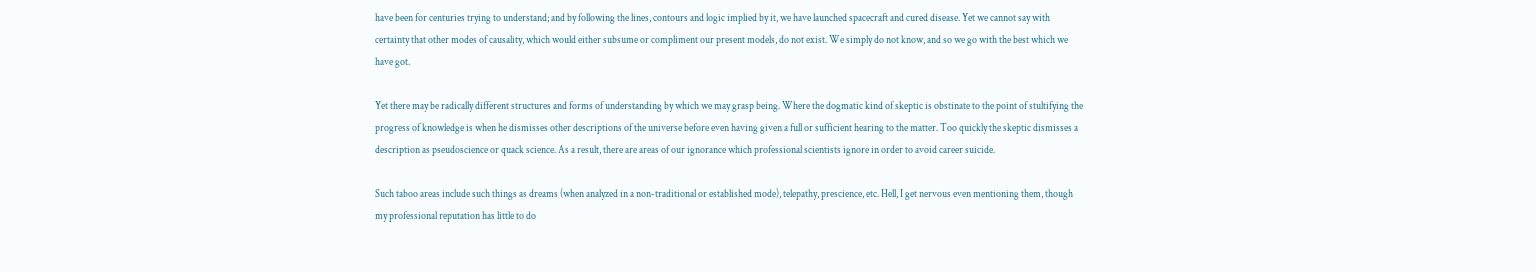have been for centuries trying to understand; and by following the lines, contours and logic implied by it, we have launched spacecraft and cured disease. Yet we cannot say with certainty that other modes of causality, which would either subsume or compliment our present models, do not exist. We simply do not know, and so we go with the best which we have got.

Yet there may be radically different structures and forms of understanding by which we may grasp being. Where the dogmatic kind of skeptic is obstinate to the point of stultifying the progress of knowledge is when he dismisses other descriptions of the universe before even having given a full or sufficient hearing to the matter. Too quickly the skeptic dismisses a description as pseudoscience or quack science. As a result, there are areas of our ignorance which professional scientists ignore in order to avoid career suicide.

Such taboo areas include such things as dreams (when analyzed in a non-traditional or established mode), telepathy, prescience, etc. Hell, I get nervous even mentioning them, though my professional reputation has little to do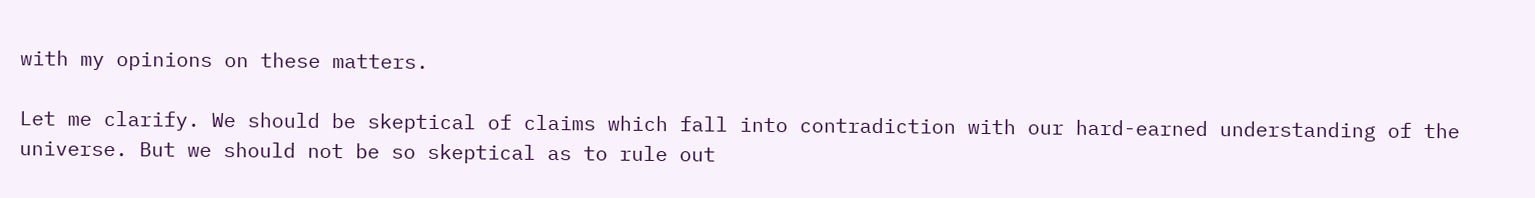with my opinions on these matters.

Let me clarify. We should be skeptical of claims which fall into contradiction with our hard-earned understanding of the universe. But we should not be so skeptical as to rule out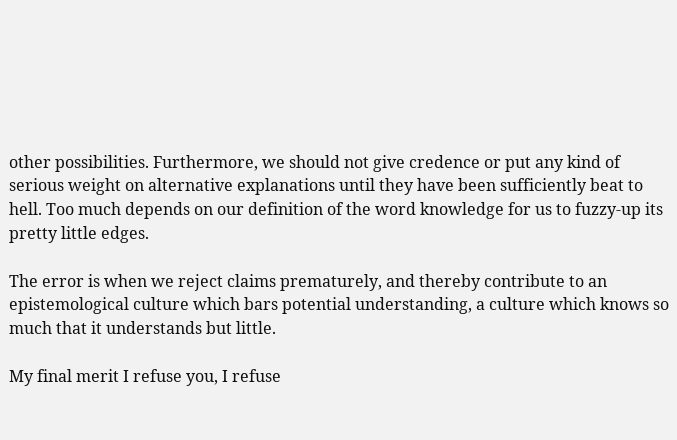other possibilities. Furthermore, we should not give credence or put any kind of serious weight on alternative explanations until they have been sufficiently beat to hell. Too much depends on our definition of the word knowledge for us to fuzzy-up its pretty little edges.

The error is when we reject claims prematurely, and thereby contribute to an epistemological culture which bars potential understanding, a culture which knows so much that it understands but little.

My final merit I refuse you, I refuse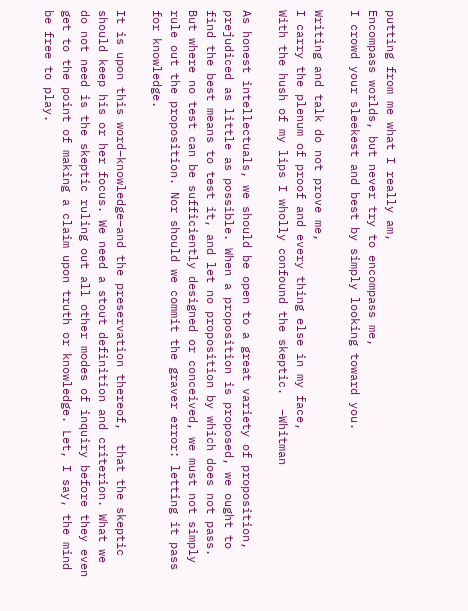putting from me what I really am,
Encompass worlds, but never try to encompass me,
I crowd your sleekest and best by simply looking toward you.

Writing and talk do not prove me,
I carry the plenum of proof and every thing else in my face,
With the hush of my lips I wholly confound the skeptic.  –Whitman

As honest intellectuals, we should be open to a great variety of proposition, prejudiced as little as possible. When a proposition is proposed, we ought to find the best means to test it, and let no proposition by which does not pass. But where no test can be sufficiently designed or conceived, we must not simply rule out the proposition. Nor should we commit the graver error: letting it pass for knowledge.

It is upon this word–knowledge–and the preservation thereof,  that the skeptic should keep his or her focus. We need a stout definition and criterion. What we do not need is the skeptic ruling out all other modes of inquiry before they even get to the point of making a claim upon truth or knowledge. Let, I say, the mind be free to play.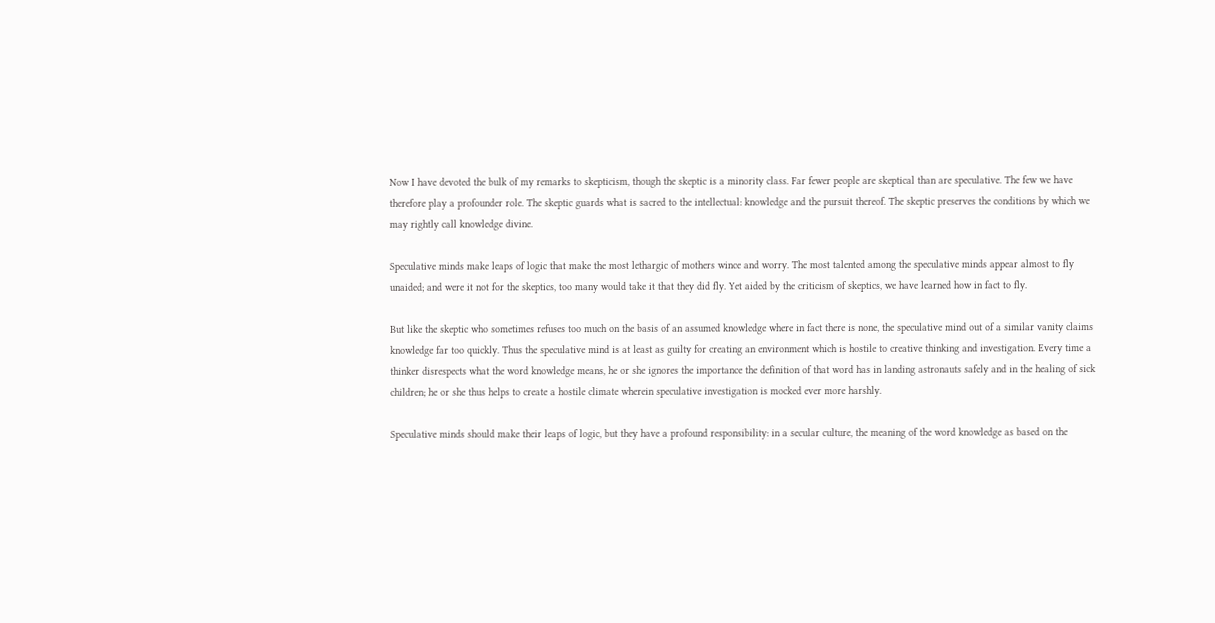Now I have devoted the bulk of my remarks to skepticism, though the skeptic is a minority class. Far fewer people are skeptical than are speculative. The few we have therefore play a profounder role. The skeptic guards what is sacred to the intellectual: knowledge and the pursuit thereof. The skeptic preserves the conditions by which we may rightly call knowledge divine.

Speculative minds make leaps of logic that make the most lethargic of mothers wince and worry. The most talented among the speculative minds appear almost to fly unaided; and were it not for the skeptics, too many would take it that they did fly. Yet aided by the criticism of skeptics, we have learned how in fact to fly.

But like the skeptic who sometimes refuses too much on the basis of an assumed knowledge where in fact there is none, the speculative mind out of a similar vanity claims knowledge far too quickly. Thus the speculative mind is at least as guilty for creating an environment which is hostile to creative thinking and investigation. Every time a thinker disrespects what the word knowledge means, he or she ignores the importance the definition of that word has in landing astronauts safely and in the healing of sick children; he or she thus helps to create a hostile climate wherein speculative investigation is mocked ever more harshly.

Speculative minds should make their leaps of logic, but they have a profound responsibility: in a secular culture, the meaning of the word knowledge as based on the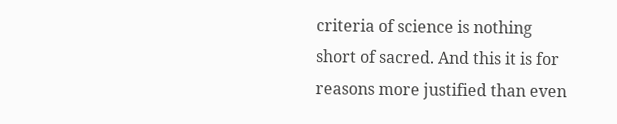criteria of science is nothing short of sacred. And this it is for reasons more justified than even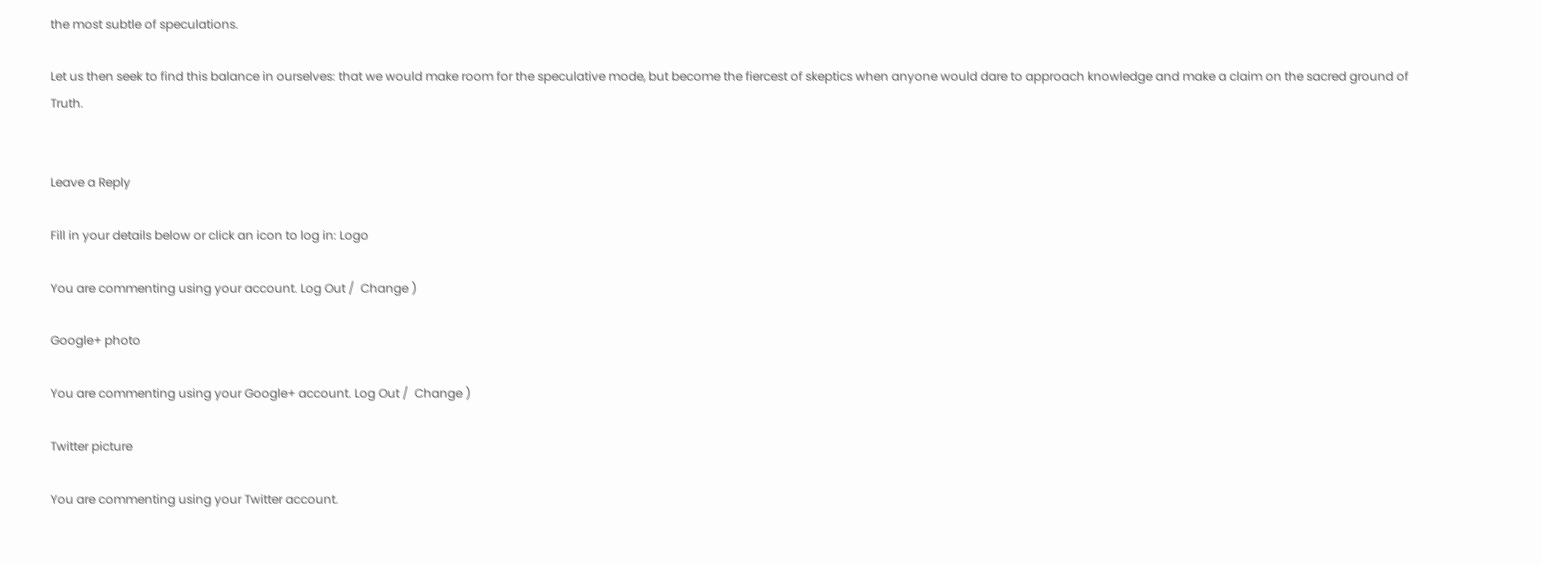the most subtle of speculations.

Let us then seek to find this balance in ourselves: that we would make room for the speculative mode, but become the fiercest of skeptics when anyone would dare to approach knowledge and make a claim on the sacred ground of Truth.


Leave a Reply

Fill in your details below or click an icon to log in: Logo

You are commenting using your account. Log Out /  Change )

Google+ photo

You are commenting using your Google+ account. Log Out /  Change )

Twitter picture

You are commenting using your Twitter account.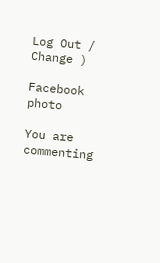Log Out /  Change )

Facebook photo

You are commenting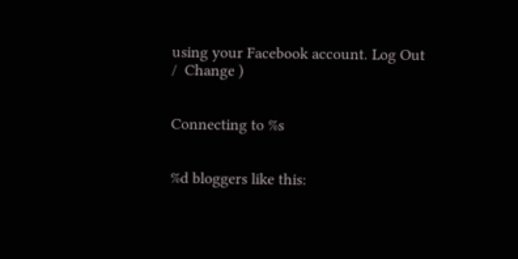using your Facebook account. Log Out /  Change )


Connecting to %s


%d bloggers like this: